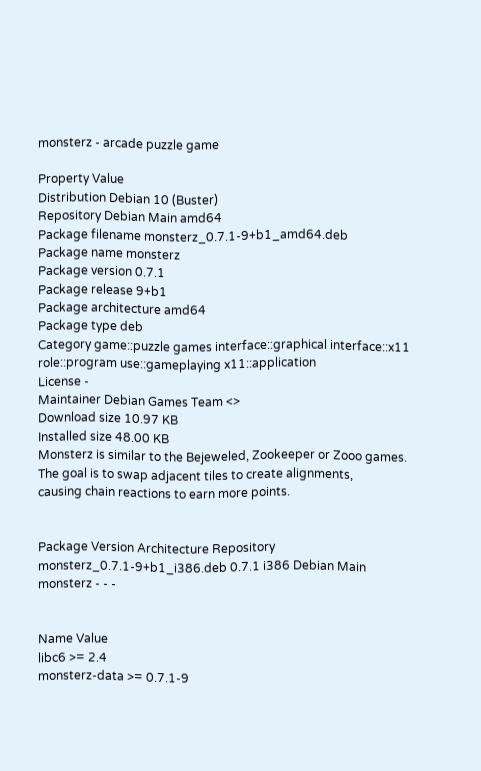monsterz - arcade puzzle game

Property Value
Distribution Debian 10 (Buster)
Repository Debian Main amd64
Package filename monsterz_0.7.1-9+b1_amd64.deb
Package name monsterz
Package version 0.7.1
Package release 9+b1
Package architecture amd64
Package type deb
Category game::puzzle games interface::graphical interface::x11 role::program use::gameplaying x11::application
License -
Maintainer Debian Games Team <>
Download size 10.97 KB
Installed size 48.00 KB
Monsterz is similar to the Bejeweled, Zookeeper or Zooo games.
The goal is to swap adjacent tiles to create alignments,
causing chain reactions to earn more points.


Package Version Architecture Repository
monsterz_0.7.1-9+b1_i386.deb 0.7.1 i386 Debian Main
monsterz - - -


Name Value
libc6 >= 2.4
monsterz-data >= 0.7.1-9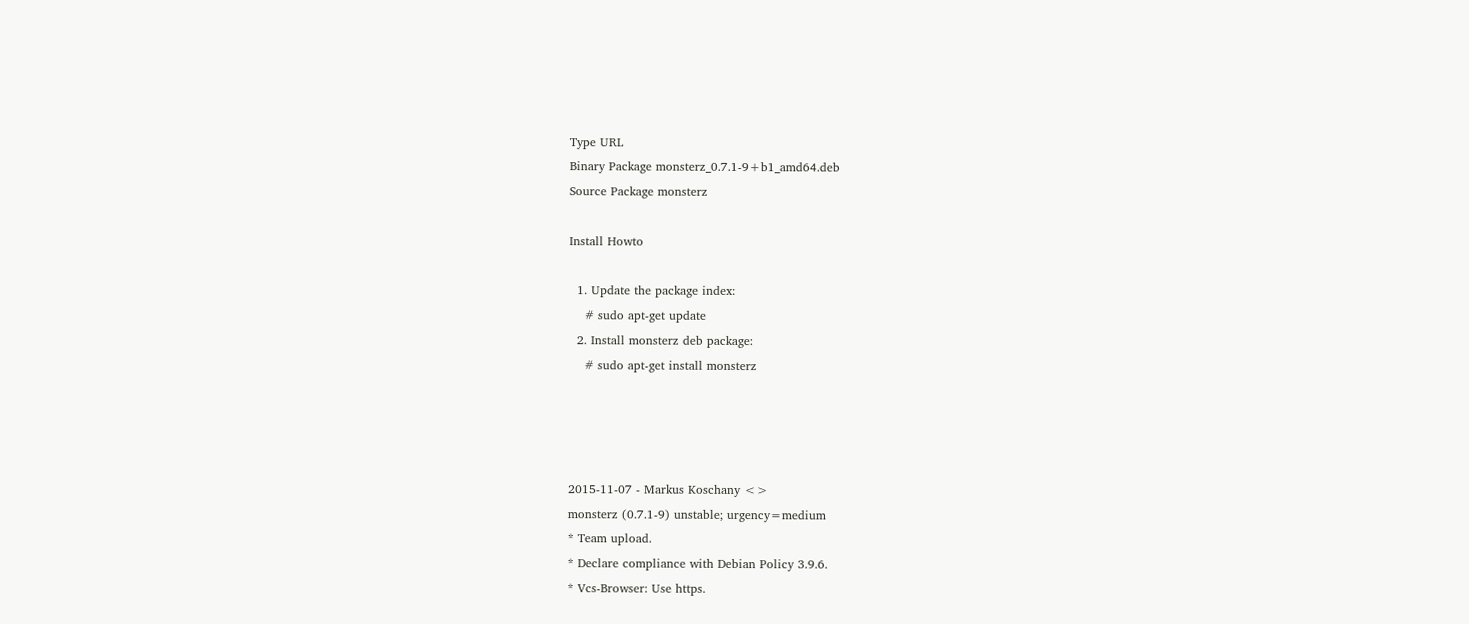Type URL
Binary Package monsterz_0.7.1-9+b1_amd64.deb
Source Package monsterz

Install Howto

  1. Update the package index:
    # sudo apt-get update
  2. Install monsterz deb package:
    # sudo apt-get install monsterz




2015-11-07 - Markus Koschany <>
monsterz (0.7.1-9) unstable; urgency=medium
* Team upload.
* Declare compliance with Debian Policy 3.9.6.
* Vcs-Browser: Use https.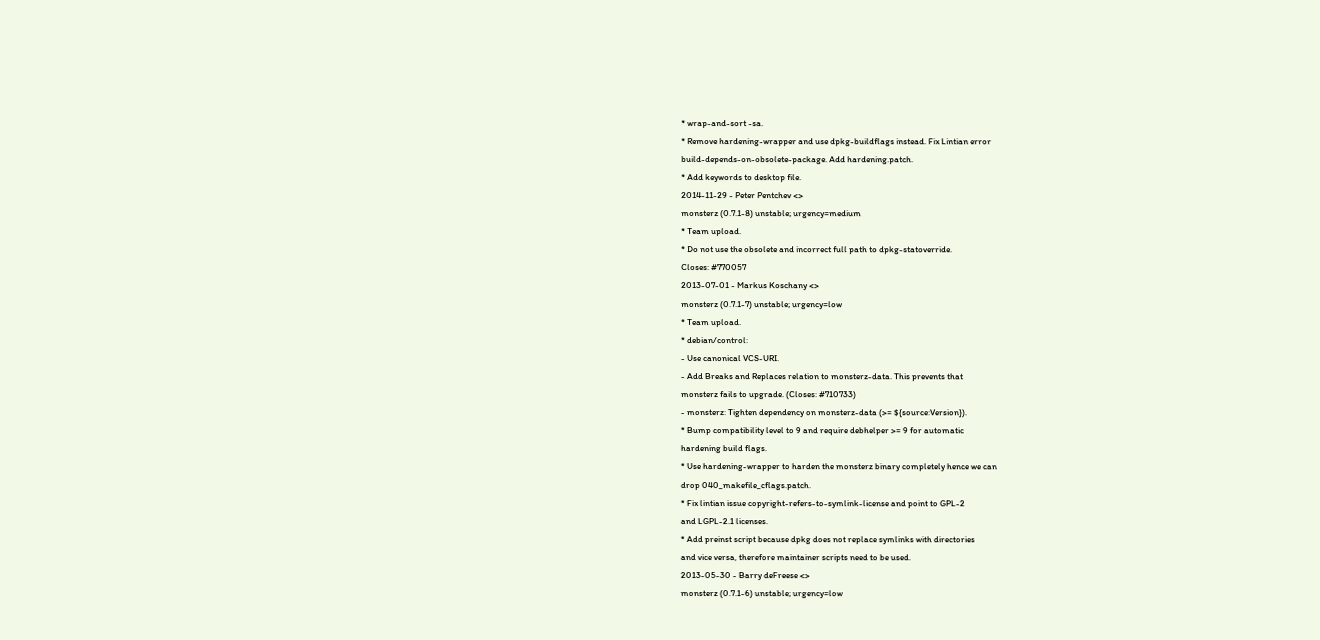* wrap-and-sort -sa.
* Remove hardening-wrapper and use dpkg-buildflags instead. Fix Lintian error
build-depends-on-obsolete-package. Add hardening.patch.
* Add keywords to desktop file.
2014-11-29 - Peter Pentchev <>
monsterz (0.7.1-8) unstable; urgency=medium
* Team upload.
* Do not use the obsolete and incorrect full path to dpkg-statoverride.
Closes: #770057
2013-07-01 - Markus Koschany <>
monsterz (0.7.1-7) unstable; urgency=low
* Team upload.
* debian/control:
- Use canonical VCS-URI.
- Add Breaks and Replaces relation to monsterz-data. This prevents that
monsterz fails to upgrade. (Closes: #710733)
- monsterz: Tighten dependency on monsterz-data (>= ${source:Version}).
* Bump compatibility level to 9 and require debhelper >= 9 for automatic
hardening build flags.
* Use hardening-wrapper to harden the monsterz binary completely hence we can
drop 040_makefile_cflags.patch.
* Fix lintian issue copyright-refers-to-symlink-license and point to GPL-2
and LGPL-2.1 licenses.
* Add preinst script because dpkg does not replace symlinks with directories
and vice versa, therefore maintainer scripts need to be used.
2013-05-30 - Barry deFreese <>
monsterz (0.7.1-6) unstable; urgency=low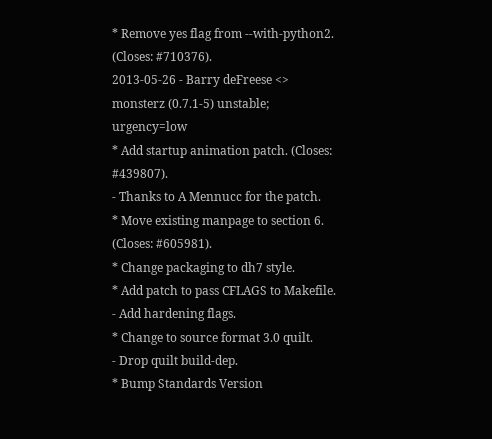* Remove yes flag from --with-python2. (Closes: #710376).
2013-05-26 - Barry deFreese <>
monsterz (0.7.1-5) unstable; urgency=low
* Add startup animation patch. (Closes: #439807).
- Thanks to A Mennucc for the patch.
* Move existing manpage to section 6. (Closes: #605981).
* Change packaging to dh7 style.
* Add patch to pass CFLAGS to Makefile.
- Add hardening flags.
* Change to source format 3.0 quilt.
- Drop quilt build-dep.
* Bump Standards Version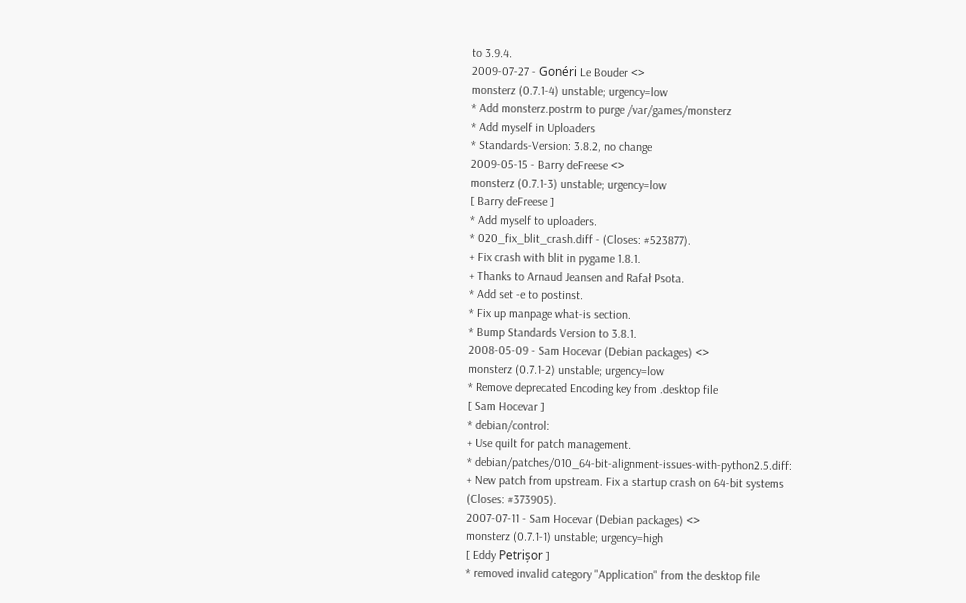to 3.9.4.
2009-07-27 - Gonéri Le Bouder <>
monsterz (0.7.1-4) unstable; urgency=low
* Add monsterz.postrm to purge /var/games/monsterz
* Add myself in Uploaders
* Standards-Version: 3.8.2, no change
2009-05-15 - Barry deFreese <>
monsterz (0.7.1-3) unstable; urgency=low
[ Barry deFreese ]
* Add myself to uploaders.
* 020_fix_blit_crash.diff - (Closes: #523877).
+ Fix crash with blit in pygame 1.8.1.
+ Thanks to Arnaud Jeansen and Rafał Psota.
* Add set -e to postinst.
* Fix up manpage what-is section.
* Bump Standards Version to 3.8.1.
2008-05-09 - Sam Hocevar (Debian packages) <>
monsterz (0.7.1-2) unstable; urgency=low
* Remove deprecated Encoding key from .desktop file
[ Sam Hocevar ]
* debian/control:
+ Use quilt for patch management.
* debian/patches/010_64-bit-alignment-issues-with-python2.5.diff:
+ New patch from upstream. Fix a startup crash on 64-bit systems
(Closes: #373905).
2007-07-11 - Sam Hocevar (Debian packages) <>
monsterz (0.7.1-1) unstable; urgency=high
[ Eddy Petrișor ]
* removed invalid category "Application" from the desktop file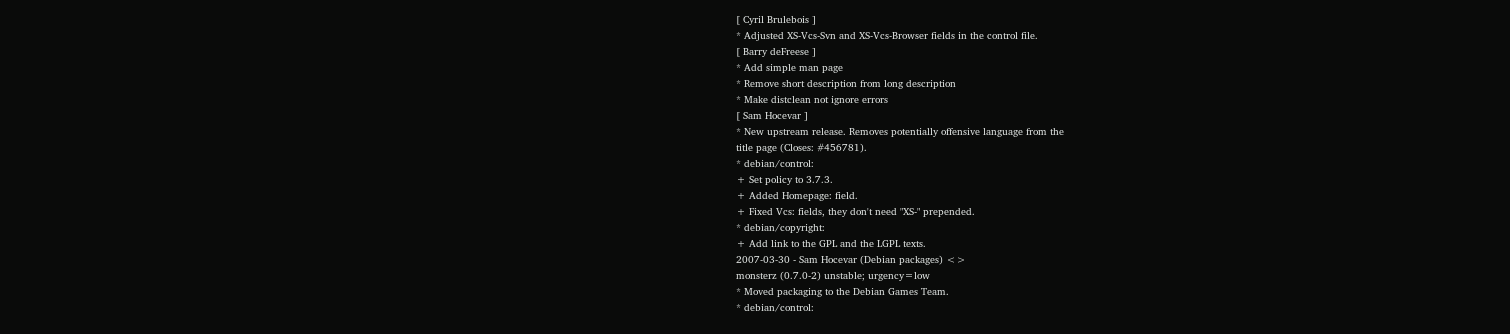[ Cyril Brulebois ]
* Adjusted XS-Vcs-Svn and XS-Vcs-Browser fields in the control file.
[ Barry deFreese ]
* Add simple man page
* Remove short description from long description
* Make distclean not ignore errors
[ Sam Hocevar ]
* New upstream release. Removes potentially offensive language from the
title page (Closes: #456781).
* debian/control:
+ Set policy to 3.7.3.
+ Added Homepage: field.
+ Fixed Vcs: fields, they don't need "XS-" prepended.
* debian/copyright:
+ Add link to the GPL and the LGPL texts.
2007-03-30 - Sam Hocevar (Debian packages) <>
monsterz (0.7.0-2) unstable; urgency=low
* Moved packaging to the Debian Games Team.
* debian/control: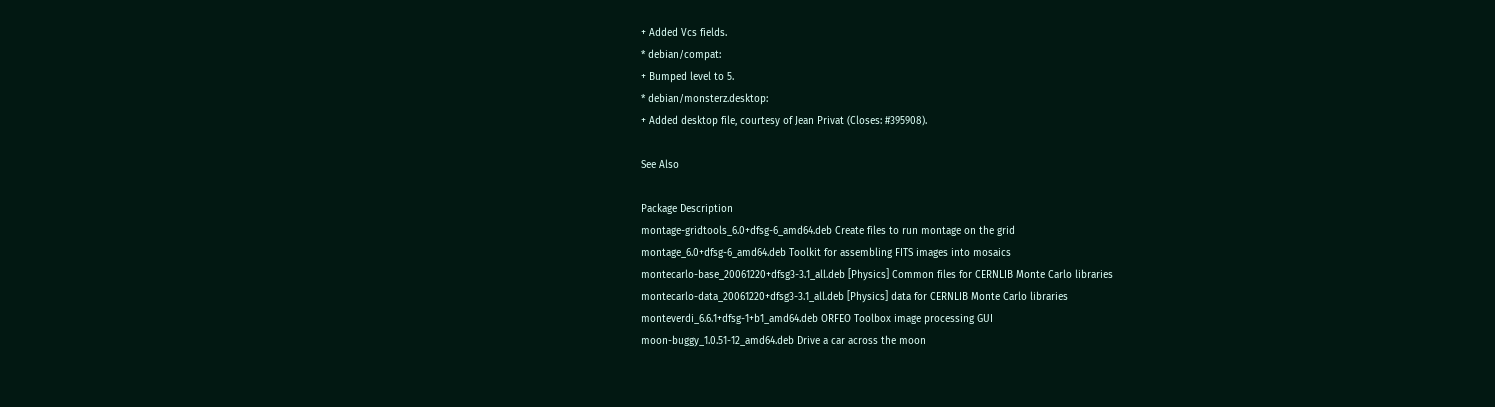+ Added Vcs fields.
* debian/compat:
+ Bumped level to 5.
* debian/monsterz.desktop:
+ Added desktop file, courtesy of Jean Privat (Closes: #395908).

See Also

Package Description
montage-gridtools_6.0+dfsg-6_amd64.deb Create files to run montage on the grid
montage_6.0+dfsg-6_amd64.deb Toolkit for assembling FITS images into mosaics
montecarlo-base_20061220+dfsg3-3.1_all.deb [Physics] Common files for CERNLIB Monte Carlo libraries
montecarlo-data_20061220+dfsg3-3.1_all.deb [Physics] data for CERNLIB Monte Carlo libraries
monteverdi_6.6.1+dfsg-1+b1_amd64.deb ORFEO Toolbox image processing GUI
moon-buggy_1.0.51-12_amd64.deb Drive a car across the moon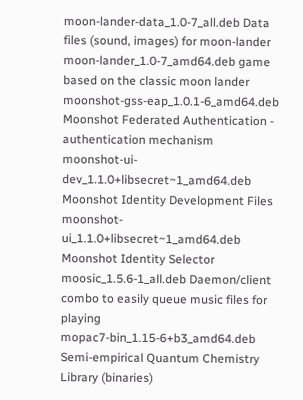moon-lander-data_1.0-7_all.deb Data files (sound, images) for moon-lander
moon-lander_1.0-7_amd64.deb game based on the classic moon lander
moonshot-gss-eap_1.0.1-6_amd64.deb Moonshot Federated Authentication - authentication mechanism
moonshot-ui-dev_1.1.0+libsecret~1_amd64.deb Moonshot Identity Development Files
moonshot-ui_1.1.0+libsecret~1_amd64.deb Moonshot Identity Selector
moosic_1.5.6-1_all.deb Daemon/client combo to easily queue music files for playing
mopac7-bin_1.15-6+b3_amd64.deb Semi-empirical Quantum Chemistry Library (binaries)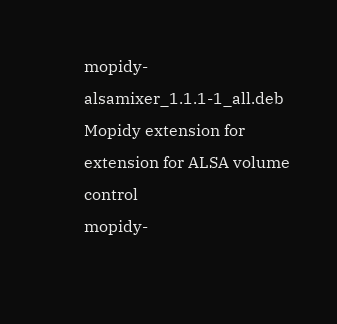mopidy-alsamixer_1.1.1-1_all.deb Mopidy extension for extension for ALSA volume control
mopidy-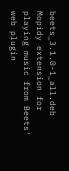beets_3.1.0-1_all.deb Mopidy extension for playing music from Beets' web plugin